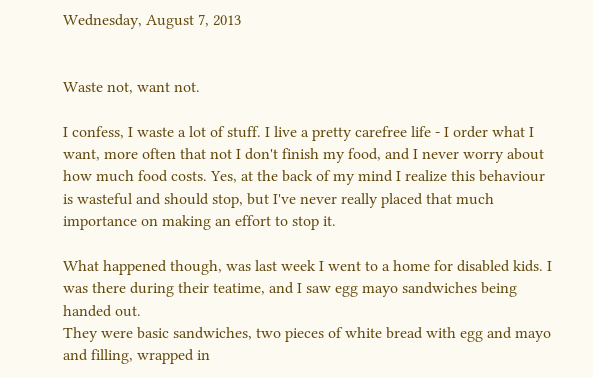Wednesday, August 7, 2013


Waste not, want not.

I confess, I waste a lot of stuff. I live a pretty carefree life - I order what I want, more often that not I don't finish my food, and I never worry about how much food costs. Yes, at the back of my mind I realize this behaviour is wasteful and should stop, but I've never really placed that much importance on making an effort to stop it.

What happened though, was last week I went to a home for disabled kids. I was there during their teatime, and I saw egg mayo sandwiches being handed out.
They were basic sandwiches, two pieces of white bread with egg and mayo and filling, wrapped in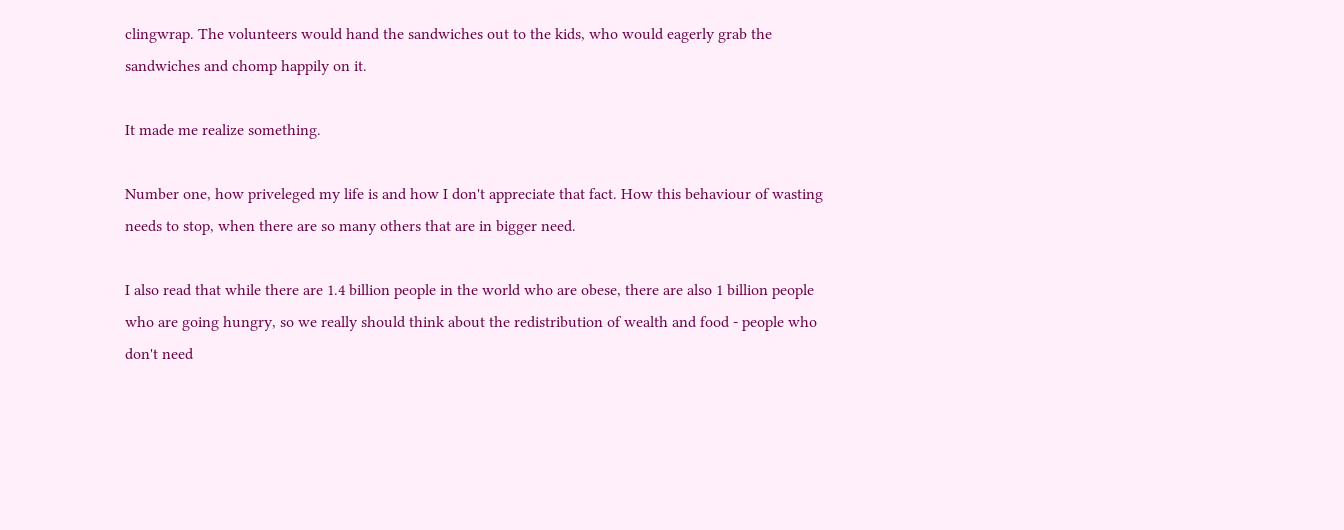clingwrap. The volunteers would hand the sandwiches out to the kids, who would eagerly grab the sandwiches and chomp happily on it.

It made me realize something.

Number one, how priveleged my life is and how I don't appreciate that fact. How this behaviour of wasting needs to stop, when there are so many others that are in bigger need.

I also read that while there are 1.4 billion people in the world who are obese, there are also 1 billion people who are going hungry, so we really should think about the redistribution of wealth and food - people who don't need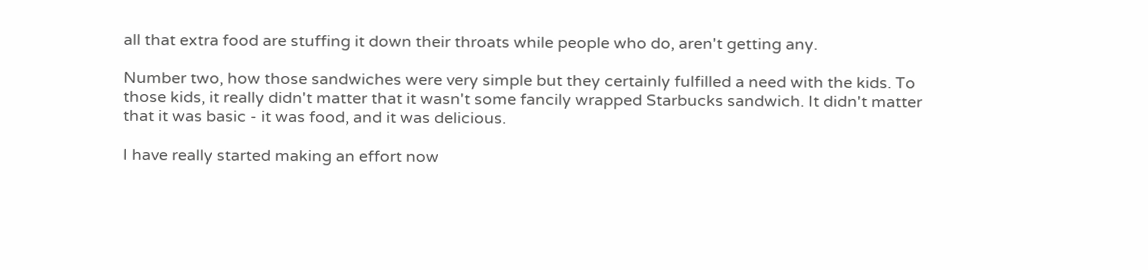all that extra food are stuffing it down their throats while people who do, aren't getting any.

Number two, how those sandwiches were very simple but they certainly fulfilled a need with the kids. To those kids, it really didn't matter that it wasn't some fancily wrapped Starbucks sandwich. It didn't matter that it was basic - it was food, and it was delicious.

I have really started making an effort now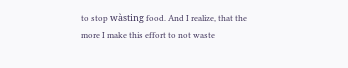to stop wàsting food. And I realize, that the more I make this effort to not waste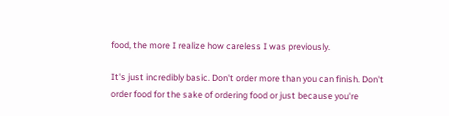food, the more I realize how careless I was previously.

It's just incredibly basic. Don't order more than you can finish. Don't order food for the sake of ordering food or just because you're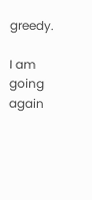greedy.

I am going again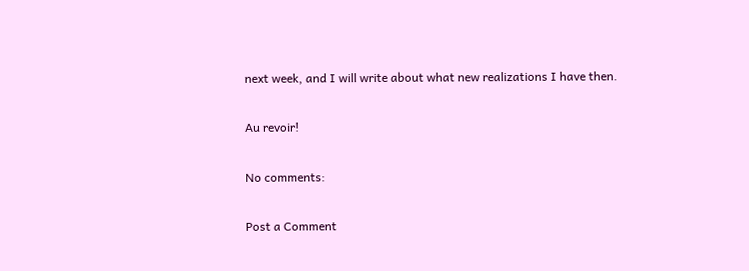next week, and I will write about what new realizations I have then.

Au revoir!

No comments:

Post a Comment